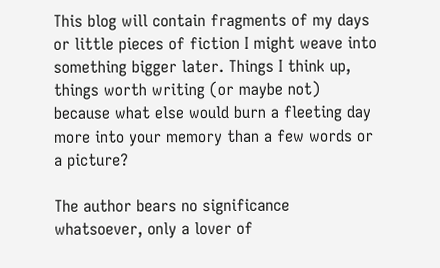This blog will contain fragments of my days or little pieces of fiction I might weave into something bigger later. Things I think up, things worth writing (or maybe not) because what else would burn a fleeting day more into your memory than a few words or a picture?

The author bears no significance whatsoever, only a lover of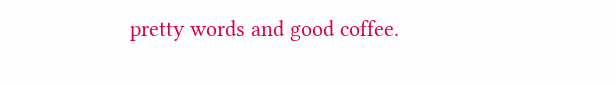pretty words and good coffee.